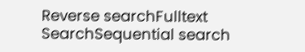Reverse searchFulltext SearchSequential search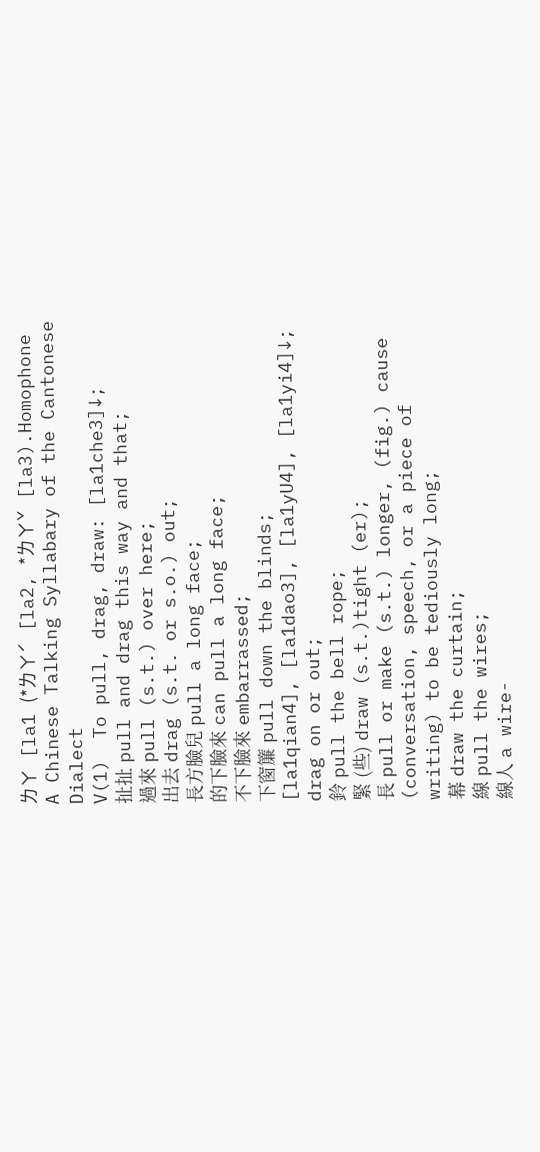ㄌㄚ [la1 (*ㄌㄚˊ [la2, *ㄌㄚˇ [la3).Homophone
A Chinese Talking Syllabary of the Cantonese Dialect
V(1)  To pull, drag, draw: [la1che3]↓;
扯扯 pull and drag this way and that;
過來 pull (s.t.) over here;
出去 drag (s.t. or s.o.) out;
長方臉兒 pull a long face;
的下臉來 can pull a long face;
不下臉來 embarrassed;
下窗簾 pull down the blinds;
[la1qian4], [la1dao3], [la1yU4], [la1yi4]↓;
drag on or out;
鈴 pull the bell rope;
緊 (些) draw (s.t.)tight (er);
長 pull or make (s.t.) longer, (fig.) cause (conversation, speech, or a piece of writing) to be tediously long;
幕 draw the curtain;
線 pull the wires;
線人 a wire-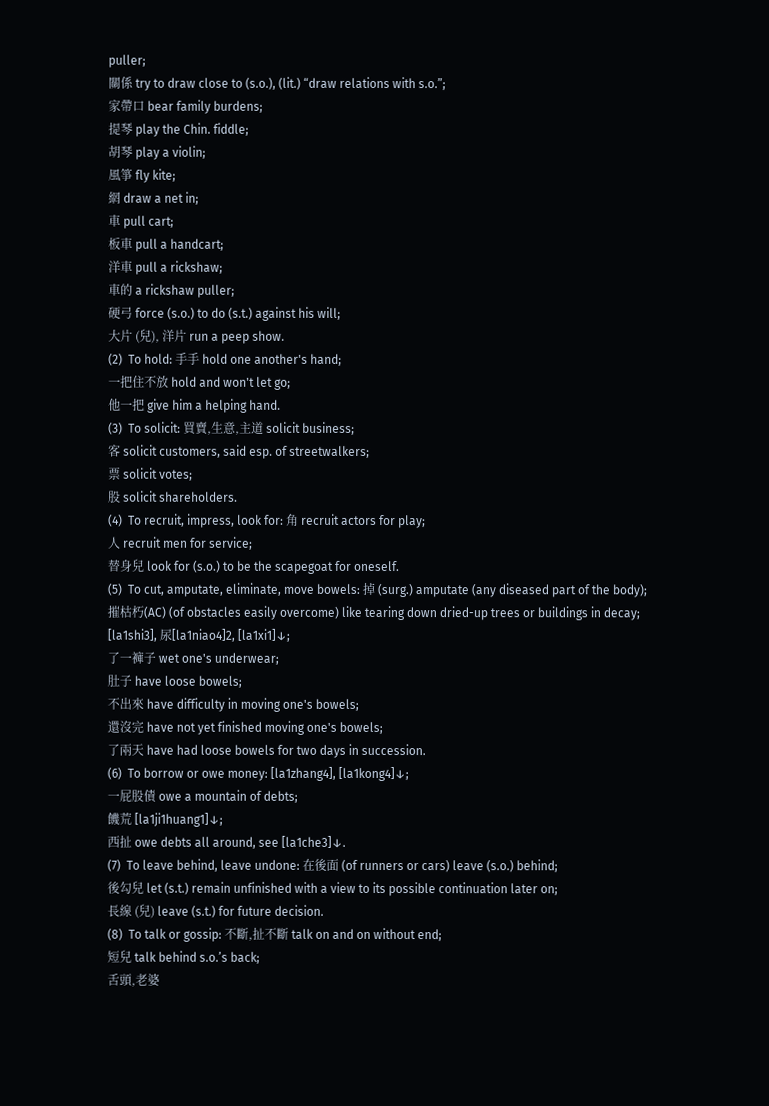puller;
關係 try to draw close to (s.o.), (lit.) “draw relations with s.o.”;
家帶口 bear family burdens;
提琴 play the Chin. fiddle;
胡琴 play a violin;
風箏 fly kite;
網 draw a net in;
車 pull cart;
板車 pull a handcart;
洋車 pull a rickshaw;
車的 a rickshaw puller;
硬弓 force (s.o.) to do (s.t.) against his will;
大片 (兒), 洋片 run a peep show.
(2)  To hold: 手手 hold one another's hand;
一把住不放 hold and won't let go;
他一把 give him a helping hand.
(3)  To solicit: 買賣,生意,主道 solicit business;
客 solicit customers, said esp. of streetwalkers;
票 solicit votes;
股 solicit shareholders.
(4)  To recruit, impress, look for: 角 recruit actors for play;
人 recruit men for service;
替身兒 look for (s.o.) to be the scapegoat for oneself.
(5)  To cut, amputate, eliminate, move bowels: 掉 (surg.) amputate (any diseased part of the body);
摧枯朽(AC) (of obstacles easily overcome) like tearing down dried-up trees or buildings in decay;
[la1shi3], 尿[la1niao4]2, [la1xi1]↓;
了一褲子 wet one's underwear;
肚子 have loose bowels;
不出來 have difficulty in moving one's bowels;
還沒完 have not yet finished moving one's bowels;
了兩天 have had loose bowels for two days in succession.
(6)  To borrow or owe money: [la1zhang4], [la1kong4]↓;
一屁股債 owe a mountain of debts;
饑荒 [la1ji1huang1]↓;
西扯 owe debts all around, see [la1che3]↓.
(7)  To leave behind, leave undone: 在後面 (of runners or cars) leave (s.o.) behind;
後勾兒 let (s.t.) remain unfinished with a view to its possible continuation later on;
長線 (兒) leave (s.t.) for future decision.
(8)  To talk or gossip: 不斷,扯不斷 talk on and on without end;
短兒 talk behind s.o.’s back;
舌頭,老婆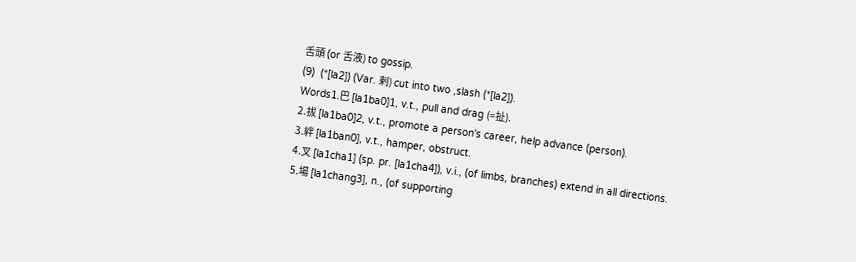舌頭 (or 舌液) to gossip.
(9)  (*[la2]) (Var. 剌) cut into two ,slash (*[la2]).
Words1.巴 [la1ba0]1, v.t., pull and drag (=扯).
2.拔 [la1ba0]2, v.t., promote a person's career, help advance (person).
3.絆 [la1ban0], v.t., hamper, obstruct.
4.叉 [la1cha1] (sp. pr. [la1cha4]), v.i., (of limbs, branches) extend in all directions.
5.場 [la1chang3], n., (of supporting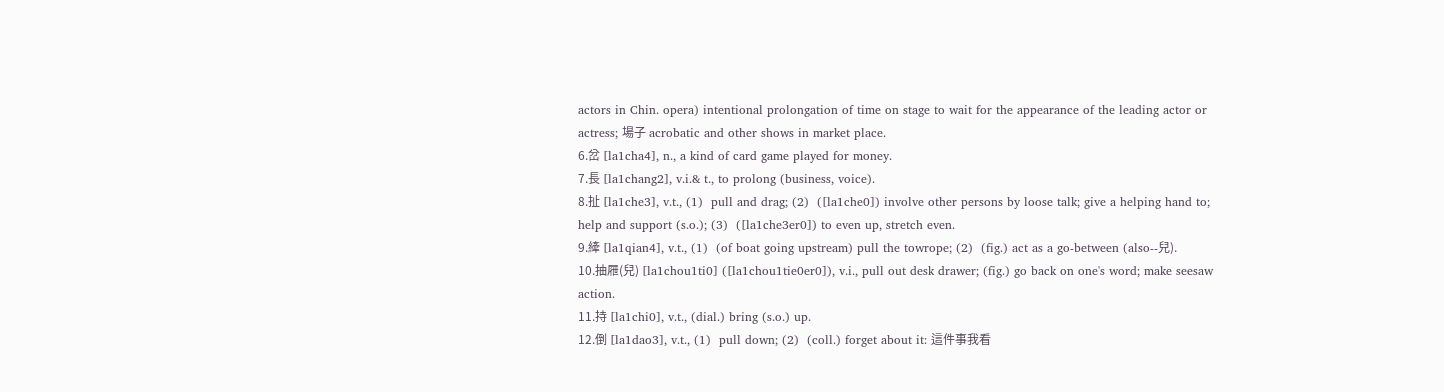actors in Chin. opera) intentional prolongation of time on stage to wait for the appearance of the leading actor or actress; 場子 acrobatic and other shows in market place.
6.岔 [la1cha4], n., a kind of card game played for money.
7.長 [la1chang2], v.i.& t., to prolong (business, voice).
8.扯 [la1che3], v.t., (1)  pull and drag; (2)  ([la1che0]) involve other persons by loose talk; give a helping hand to; help and support (s.o.); (3)  ([la1che3er0]) to even up, stretch even.
9.縴 [la1qian4], v.t., (1)  (of boat going upstream) pull the towrope; (2)  (fig.) act as a go-between (also--兒).
10.抽屜(兒) [la1chou1ti0] ([la1chou1tie0er0]), v.i., pull out desk drawer; (fig.) go back on one's word; make seesaw action.
11.持 [la1chi0], v.t., (dial.) bring (s.o.) up.
12.倒 [la1dao3], v.t., (1)  pull down; (2)  (coll.) forget about it: 這件事我看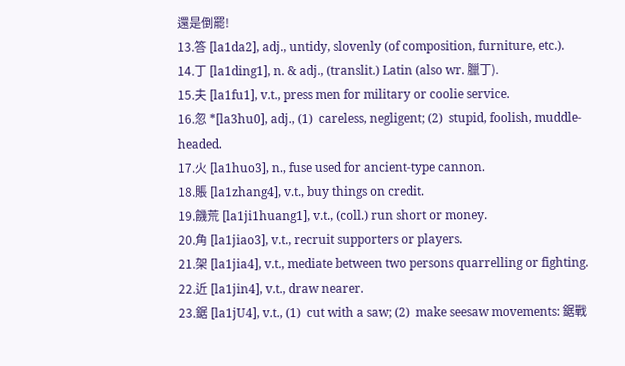還是倒罷!
13.答 [la1da2], adj., untidy, slovenly (of composition, furniture, etc.).
14.丁 [la1ding1], n. & adj., (translit.) Latin (also wr. 臘丁).
15.夫 [la1fu1], v.t., press men for military or coolie service.
16.忽 *[la3hu0], adj., (1)  careless, negligent; (2)  stupid, foolish, muddle-headed.
17.火 [la1huo3], n., fuse used for ancient-type cannon.
18.賬 [la1zhang4], v.t., buy things on credit.
19.饑荒 [la1ji1huang1], v.t., (coll.) run short or money.
20.角 [la1jiao3], v.t., recruit supporters or players.
21.架 [la1jia4], v.t., mediate between two persons quarrelling or fighting.
22.近 [la1jin4], v.t., draw nearer.
23.鋸 [la1jU4], v.t., (1)  cut with a saw; (2)  make seesaw movements: 鋸戰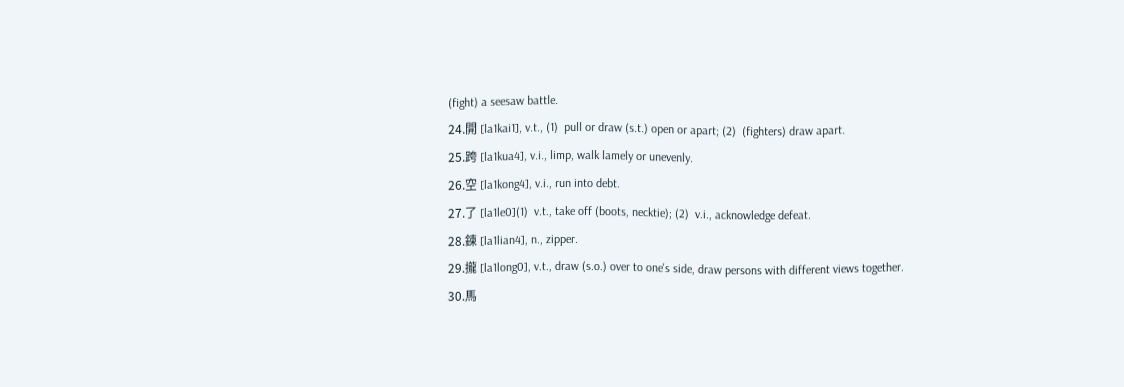(fight) a seesaw battle.
24.開 [la1kai1], v.t., (1)  pull or draw (s.t.) open or apart; (2)  (fighters) draw apart.
25.跨 [la1kua4], v.i., limp, walk lamely or unevenly.
26.空 [la1kong4], v.i., run into debt.
27.了 [la1le0](1)  v.t., take off (boots, necktie); (2)  v.i., acknowledge defeat.
28.鍊 [la1lian4], n., zipper.
29.攏 [la1long0], v.t., draw (s.o.) over to one's side, draw persons with different views together.
30.馬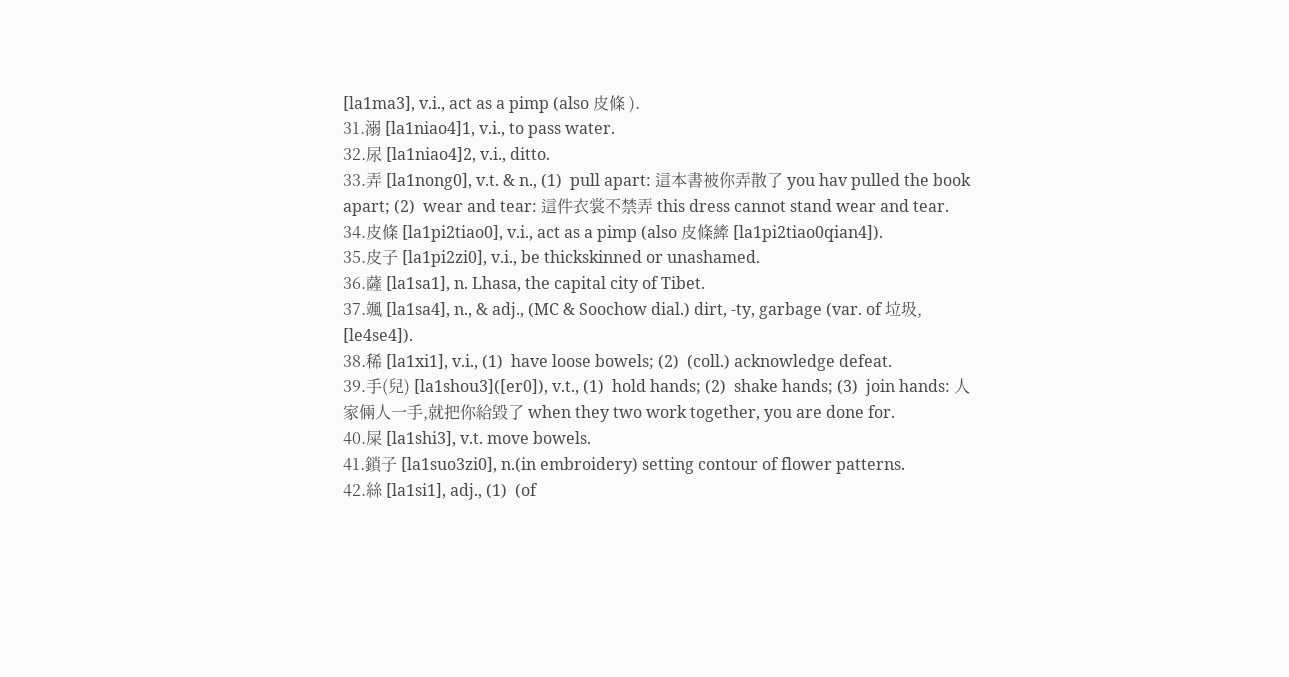[la1ma3], v.i., act as a pimp (also 皮條 ).
31.溺 [la1niao4]1, v.i., to pass water.
32.尿 [la1niao4]2, v.i., ditto.
33.弄 [la1nong0], v.t. & n., (1)  pull apart: 這本書被你弄散了 you hav pulled the book apart; (2)  wear and tear: 這件衣裳不禁弄 this dress cannot stand wear and tear.
34.皮條 [la1pi2tiao0], v.i., act as a pimp (also 皮條縴 [la1pi2tiao0qian4]).
35.皮子 [la1pi2zi0], v.i., be thickskinned or unashamed.
36.薩 [la1sa1], n. Lhasa, the capital city of Tibet.
37.颯 [la1sa4], n., & adj., (MC & Soochow dial.) dirt, -ty, garbage (var. of 垃圾, [le4se4]).
38.稀 [la1xi1], v.i., (1)  have loose bowels; (2)  (coll.) acknowledge defeat.
39.手(兒) [la1shou3]([er0]), v.t., (1)  hold hands; (2)  shake hands; (3)  join hands: 人家倆人一手,就把你給毀了 when they two work together, you are done for.
40.屎 [la1shi3], v.t. move bowels.
41.鎖子 [la1suo3zi0], n.(in embroidery) setting contour of flower patterns.
42.絲 [la1si1], adj., (1)  (of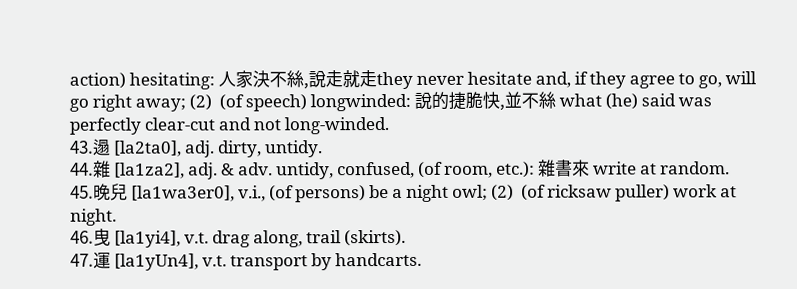action) hesitating: 人家決不絲,說走就走they never hesitate and, if they agree to go, will go right away; (2)  (of speech) longwinded: 說的捷脆快,並不絲 what (he) said was perfectly clear-cut and not long-winded.
43.遢 [la2ta0], adj. dirty, untidy.
44.雜 [la1za2], adj. & adv. untidy, confused, (of room, etc.): 雜書來 write at random.
45.晚兒 [la1wa3er0], v.i., (of persons) be a night owl; (2)  (of ricksaw puller) work at night.
46.曳 [la1yi4], v.t. drag along, trail (skirts).
47.運 [la1yUn4], v.t. transport by handcarts.